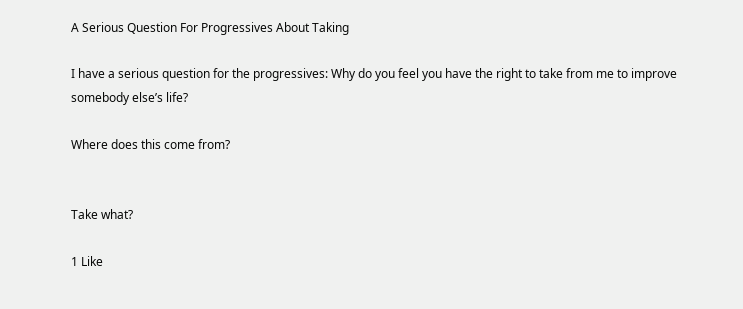A Serious Question For Progressives About Taking

I have a serious question for the progressives: Why do you feel you have the right to take from me to improve somebody else’s life?

Where does this come from?


Take what?

1 Like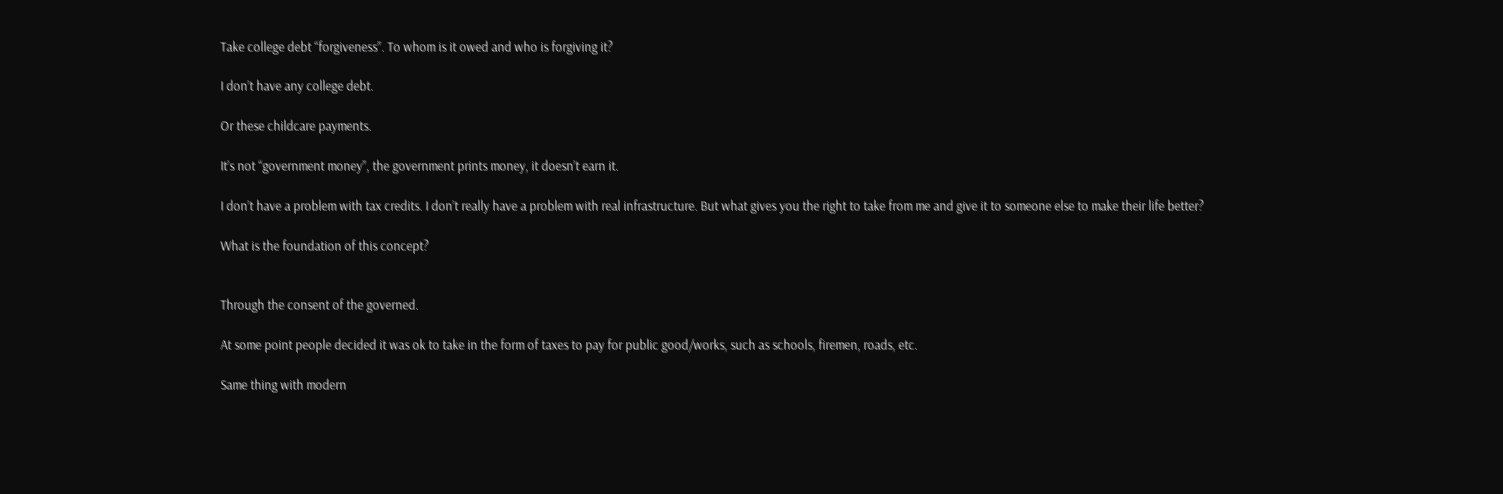Take college debt “forgiveness”. To whom is it owed and who is forgiving it?

I don’t have any college debt.

Or these childcare payments.

It’s not “government money”, the government prints money, it doesn’t earn it.

I don’t have a problem with tax credits. I don’t really have a problem with real infrastructure. But what gives you the right to take from me and give it to someone else to make their life better?

What is the foundation of this concept?


Through the consent of the governed.

At some point people decided it was ok to take in the form of taxes to pay for public good/works, such as schools, firemen, roads, etc.

Same thing with modern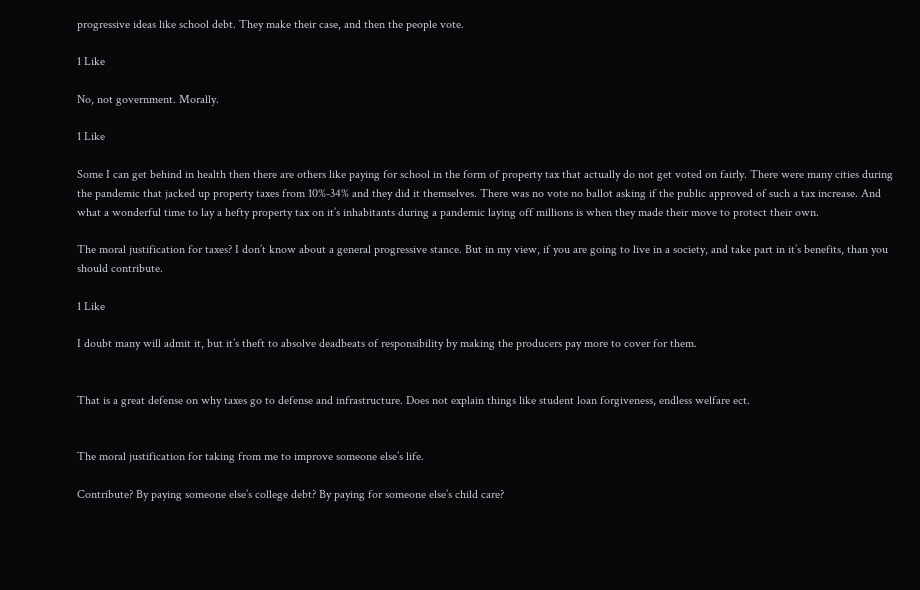progressive ideas like school debt. They make their case, and then the people vote.

1 Like

No, not government. Morally.

1 Like

Some I can get behind in health then there are others like paying for school in the form of property tax that actually do not get voted on fairly. There were many cities during the pandemic that jacked up property taxes from 10%-34% and they did it themselves. There was no vote no ballot asking if the public approved of such a tax increase. And what a wonderful time to lay a hefty property tax on it’s inhabitants during a pandemic laying off millions is when they made their move to protect their own.

The moral justification for taxes? I don’t know about a general progressive stance. But in my view, if you are going to live in a society, and take part in it’s benefits, than you should contribute.

1 Like

I doubt many will admit it, but it’s theft to absolve deadbeats of responsibility by making the producers pay more to cover for them.


That is a great defense on why taxes go to defense and infrastructure. Does not explain things like student loan forgiveness, endless welfare ect.


The moral justification for taking from me to improve someone else’s life.

Contribute? By paying someone else’s college debt? By paying for someone else’s child care?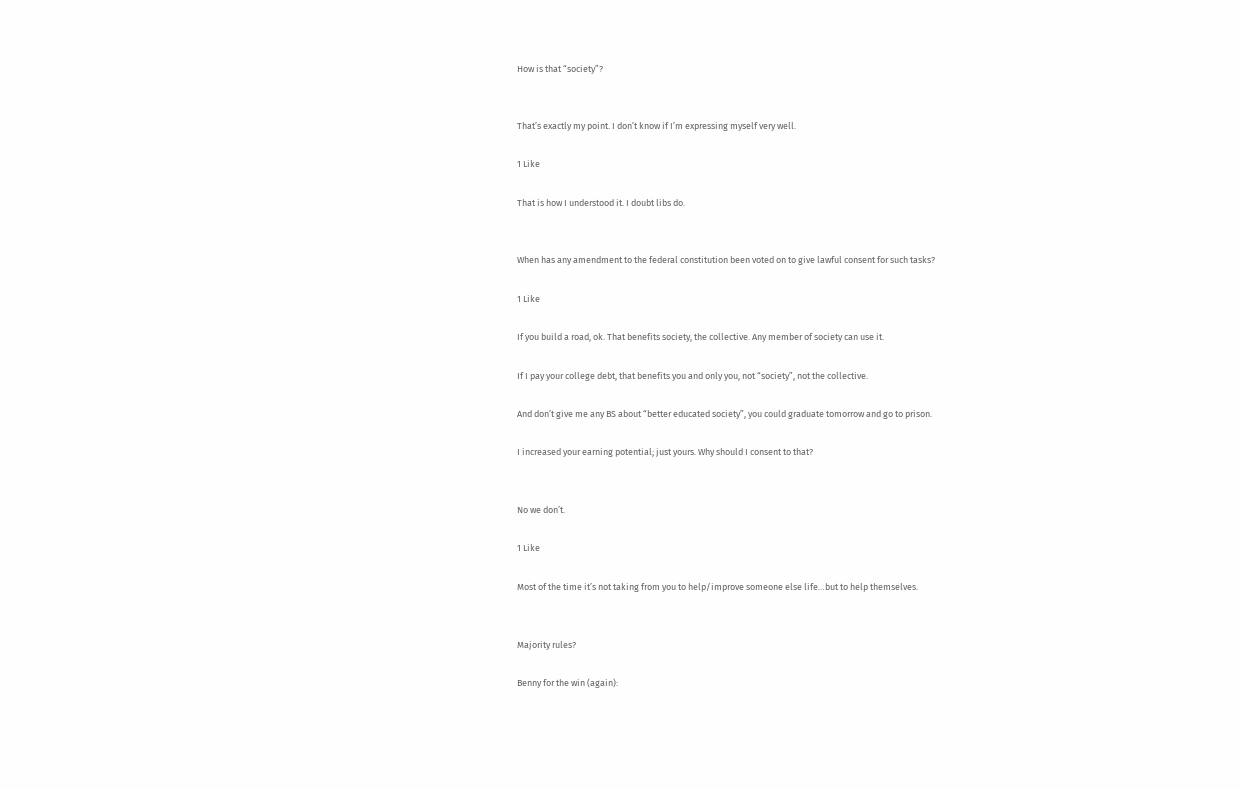How is that “society”?


That’s exactly my point. I don’t know if I’m expressing myself very well.

1 Like

That is how I understood it. I doubt libs do.


When has any amendment to the federal constitution been voted on to give lawful consent for such tasks?

1 Like

If you build a road, ok. That benefits society, the collective. Any member of society can use it.

If I pay your college debt, that benefits you and only you, not “society”, not the collective.

And don’t give me any BS about “better educated society”, you could graduate tomorrow and go to prison.

I increased your earning potential; just yours. Why should I consent to that?


No we don’t.

1 Like

Most of the time it’s not taking from you to help/improve someone else life…but to help themselves.


Majority rules?

Benny for the win (again):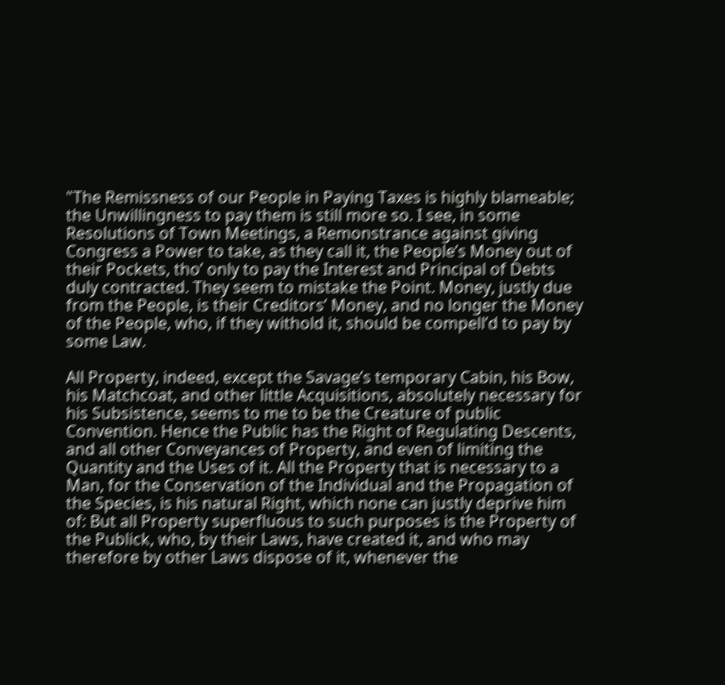"The Remissness of our People in Paying Taxes is highly blameable; the Unwillingness to pay them is still more so. I see, in some Resolutions of Town Meetings, a Remonstrance against giving Congress a Power to take, as they call it, the People’s Money out of their Pockets, tho’ only to pay the Interest and Principal of Debts duly contracted. They seem to mistake the Point. Money, justly due from the People, is their Creditors’ Money, and no longer the Money of the People, who, if they withold it, should be compell’d to pay by some Law.

All Property, indeed, except the Savage’s temporary Cabin, his Bow, his Matchcoat, and other little Acquisitions, absolutely necessary for his Subsistence, seems to me to be the Creature of public Convention. Hence the Public has the Right of Regulating Descents, and all other Conveyances of Property, and even of limiting the Quantity and the Uses of it. All the Property that is necessary to a Man, for the Conservation of the Individual and the Propagation of the Species, is his natural Right, which none can justly deprive him of: But all Property superfluous to such purposes is the Property of the Publick, who, by their Laws, have created it, and who may therefore by other Laws dispose of it, whenever the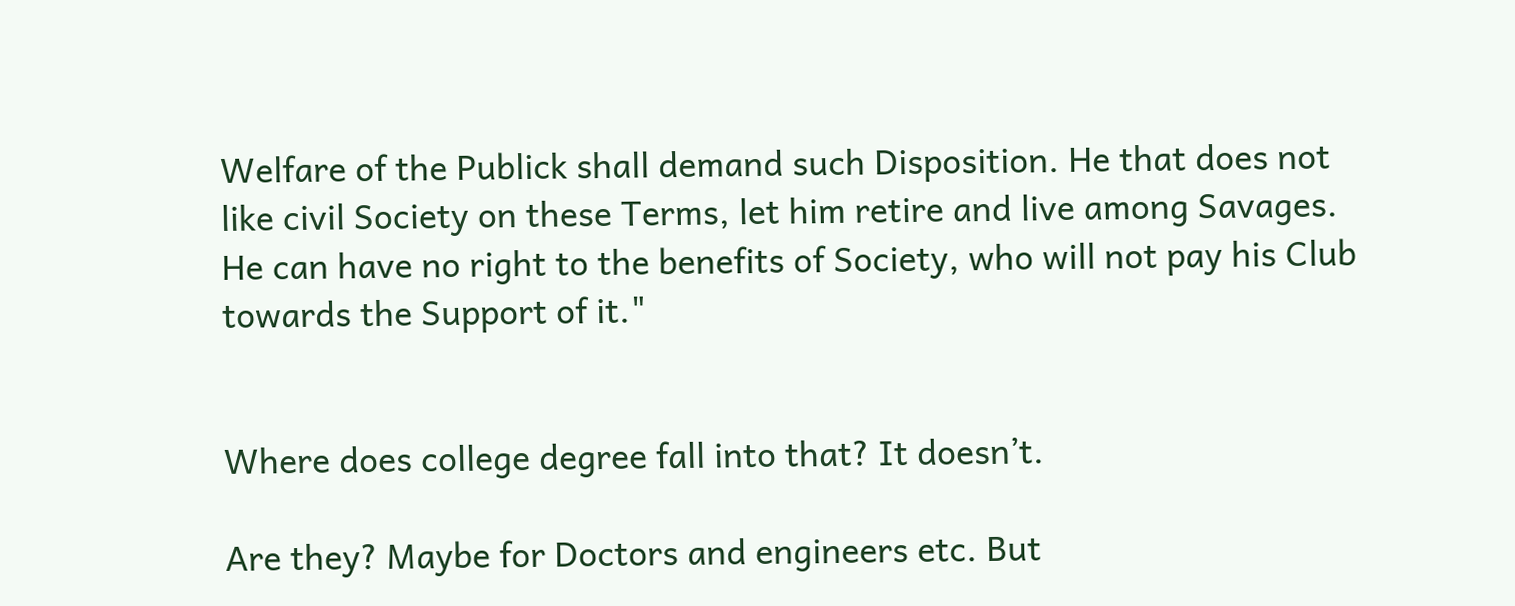Welfare of the Publick shall demand such Disposition. He that does not like civil Society on these Terms, let him retire and live among Savages. He can have no right to the benefits of Society, who will not pay his Club towards the Support of it."


Where does college degree fall into that? It doesn’t.

Are they? Maybe for Doctors and engineers etc. But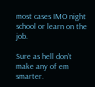most cases IMO night school or learn on the job.

Sure as hell don’t make any of em smarter.